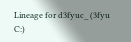Lineage for d3fyuc_ (3fyu C:)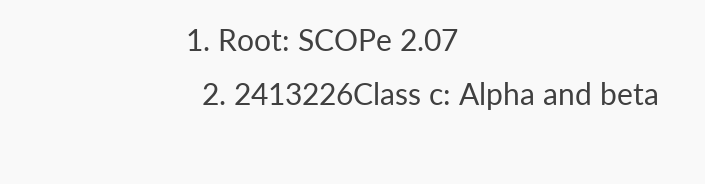1. Root: SCOPe 2.07
  2. 2413226Class c: Alpha and beta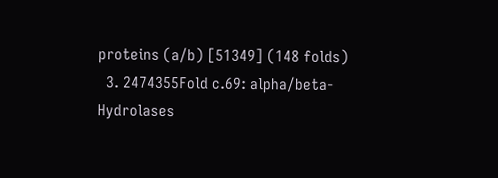proteins (a/b) [51349] (148 folds)
  3. 2474355Fold c.69: alpha/beta-Hydrolases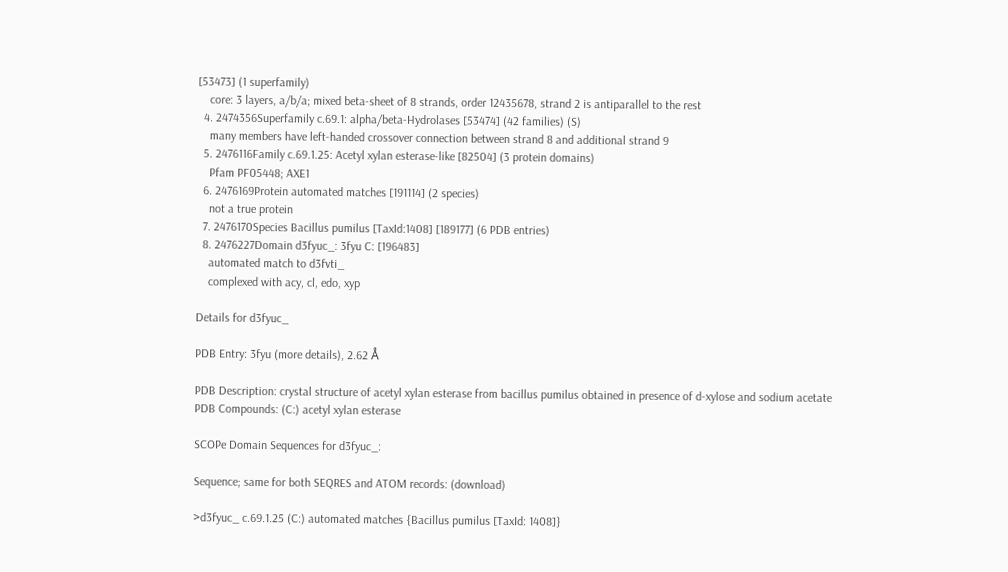[53473] (1 superfamily)
    core: 3 layers, a/b/a; mixed beta-sheet of 8 strands, order 12435678, strand 2 is antiparallel to the rest
  4. 2474356Superfamily c.69.1: alpha/beta-Hydrolases [53474] (42 families) (S)
    many members have left-handed crossover connection between strand 8 and additional strand 9
  5. 2476116Family c.69.1.25: Acetyl xylan esterase-like [82504] (3 protein domains)
    Pfam PF05448; AXE1
  6. 2476169Protein automated matches [191114] (2 species)
    not a true protein
  7. 2476170Species Bacillus pumilus [TaxId:1408] [189177] (6 PDB entries)
  8. 2476227Domain d3fyuc_: 3fyu C: [196483]
    automated match to d3fvti_
    complexed with acy, cl, edo, xyp

Details for d3fyuc_

PDB Entry: 3fyu (more details), 2.62 Å

PDB Description: crystal structure of acetyl xylan esterase from bacillus pumilus obtained in presence of d-xylose and sodium acetate
PDB Compounds: (C:) acetyl xylan esterase

SCOPe Domain Sequences for d3fyuc_:

Sequence; same for both SEQRES and ATOM records: (download)

>d3fyuc_ c.69.1.25 (C:) automated matches {Bacillus pumilus [TaxId: 1408]}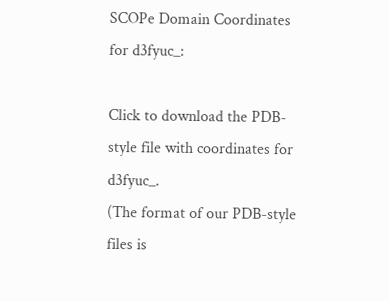SCOPe Domain Coordinates for d3fyuc_:

Click to download the PDB-style file with coordinates for d3fyuc_.
(The format of our PDB-style files is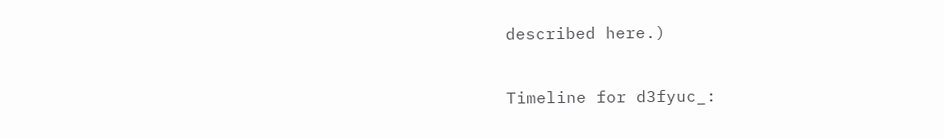described here.)

Timeline for d3fyuc_: